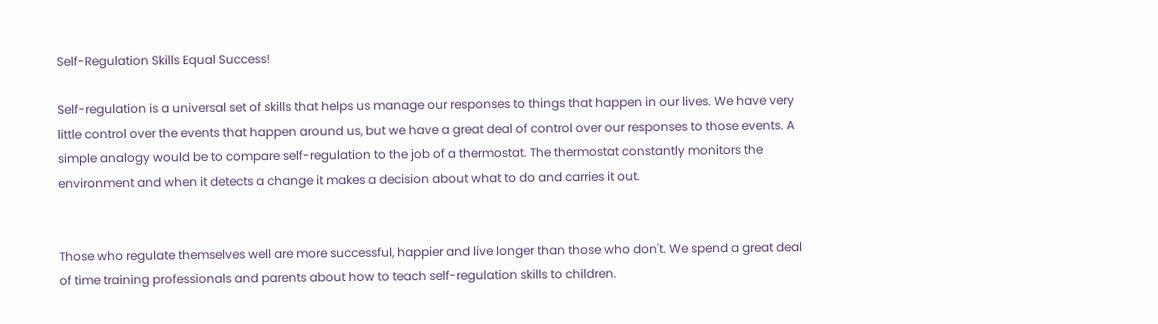Self-Regulation Skills Equal Success!

Self-regulation is a universal set of skills that helps us manage our responses to things that happen in our lives. We have very little control over the events that happen around us, but we have a great deal of control over our responses to those events. A simple analogy would be to compare self-regulation to the job of a thermostat. The thermostat constantly monitors the environment and when it detects a change it makes a decision about what to do and carries it out.


Those who regulate themselves well are more successful, happier and live longer than those who don't. We spend a great deal of time training professionals and parents about how to teach self-regulation skills to children.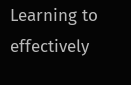Learning to effectively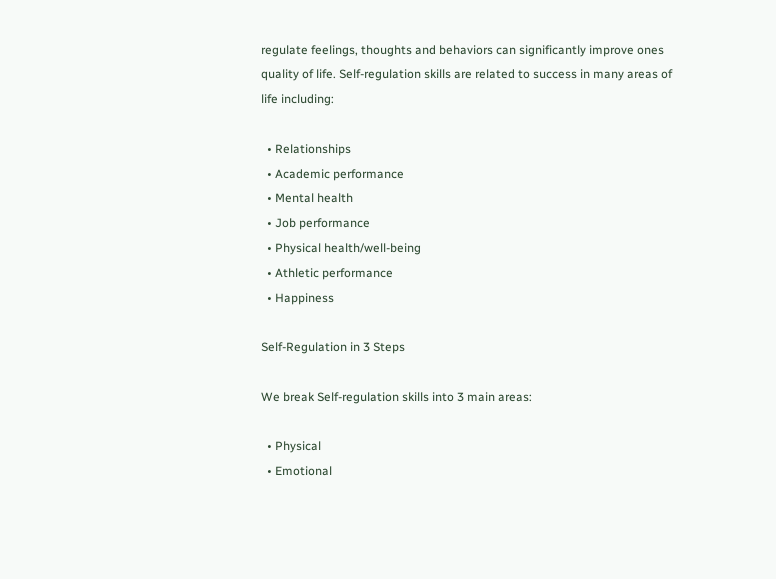regulate feelings, thoughts and behaviors can significantly improve ones quality of life. Self-regulation skills are related to success in many areas of life including:

  • Relationships
  • Academic performance
  • Mental health
  • Job performance
  • Physical health/well-being
  • Athletic performance
  • Happiness

Self-Regulation in 3 Steps

We break Self-regulation skills into 3 main areas:

  • Physical
  • Emotional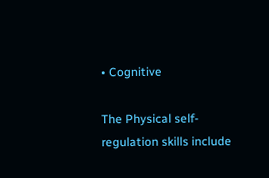• Cognitive

The Physical self-regulation skills include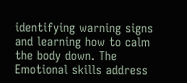identifying warning signs and learning how to calm the body down. The Emotional skills address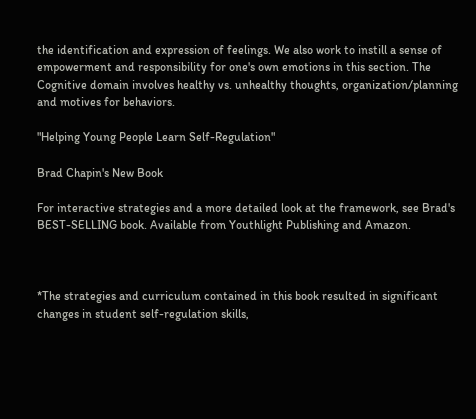the identification and expression of feelings. We also work to instill a sense of empowerment and responsibility for one's own emotions in this section. The Cognitive domain involves healthy vs. unhealthy thoughts, organization/planning and motives for behaviors.

"Helping Young People Learn Self-Regulation"

Brad Chapin's New Book

For interactive strategies and a more detailed look at the framework, see Brad's BEST-SELLING book. Available from Youthlight Publishing and Amazon.



*The strategies and curriculum contained in this book resulted in significant changes in student self-regulation skills,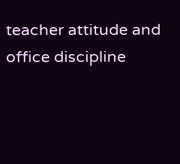teacher attitude and office discipline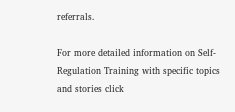referrals.

For more detailed information on Self-Regulation Training with specific topics and stories click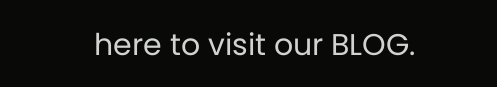here to visit our BLOG.